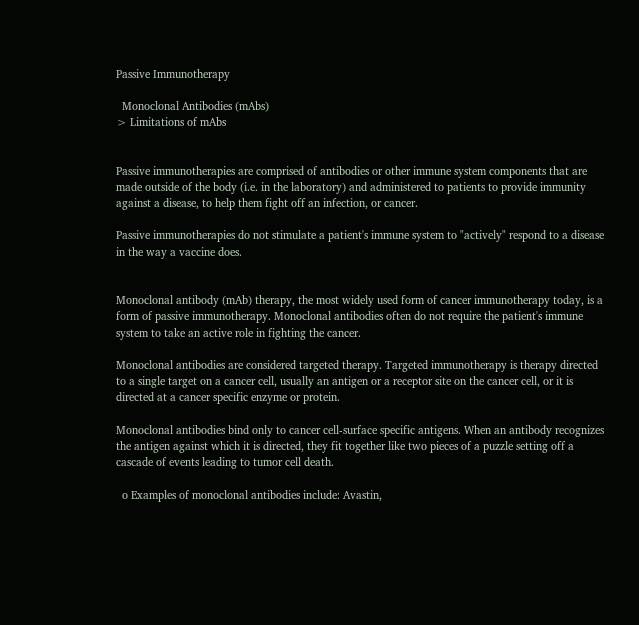Passive Immunotherapy

  Monoclonal Antibodies (mAbs)
> Limitations of mAbs


Passive immunotherapies are comprised of antibodies or other immune system components that are made outside of the body (i.e. in the laboratory) and administered to patients to provide immunity against a disease, to help them fight off an infection, or cancer.

Passive immunotherapies do not stimulate a patient's immune system to "actively" respond to a disease in the way a vaccine does.


Monoclonal antibody (mAb) therapy, the most widely used form of cancer immunotherapy today, is a form of passive immunotherapy. Monoclonal antibodies often do not require the patient's immune system to take an active role in fighting the cancer.

Monoclonal antibodies are considered targeted therapy. Targeted immunotherapy is therapy directed to a single target on a cancer cell, usually an antigen or a receptor site on the cancer cell, or it is directed at a cancer specific enzyme or protein.

Monoclonal antibodies bind only to cancer cell-surface specific antigens. When an antibody recognizes the antigen against which it is directed, they fit together like two pieces of a puzzle setting off a cascade of events leading to tumor cell death.

  o Examples of monoclonal antibodies include: Avastin,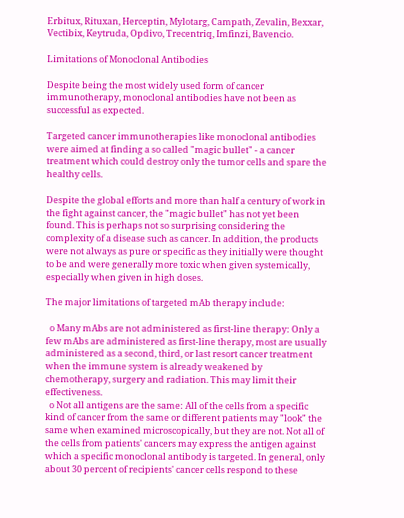Erbitux, Rituxan, Herceptin, Mylotarg, Campath, Zevalin, Bexxar, Vectibix, Keytruda, Opdivo, Trecentriq, Imfinzi, Bavencio.

Limitations of Monoclonal Antibodies

Despite being the most widely used form of cancer immunotherapy, monoclonal antibodies have not been as successful as expected.

Targeted cancer immunotherapies like monoclonal antibodies were aimed at finding a so called "magic bullet" - a cancer treatment which could destroy only the tumor cells and spare the healthy cells.

Despite the global efforts and more than half a century of work in the fight against cancer, the "magic bullet" has not yet been found. This is perhaps not so surprising considering the complexity of a disease such as cancer. In addition, the products were not always as pure or specific as they initially were thought to be and were generally more toxic when given systemically, especially when given in high doses.

The major limitations of targeted mAb therapy include:

  o Many mAbs are not administered as first-line therapy: Only a few mAbs are administered as first-line therapy, most are usually administered as a second, third, or last resort cancer treatment when the immune system is already weakened by chemotherapy, surgery and radiation. This may limit their effectiveness.
  o Not all antigens are the same: All of the cells from a specific kind of cancer from the same or different patients may "look" the same when examined microscopically, but they are not. Not all of the cells from patients' cancers may express the antigen against which a specific monoclonal antibody is targeted. In general, only about 30 percent of recipients' cancer cells respond to these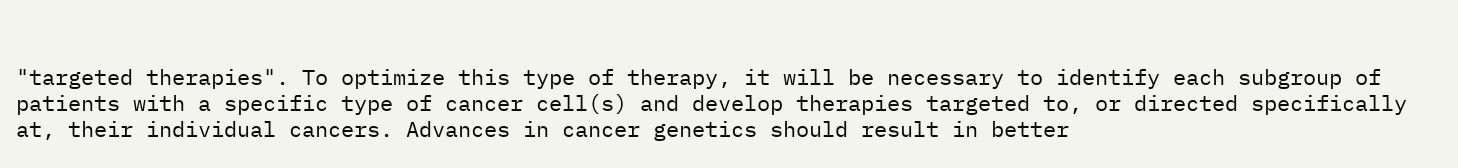"targeted therapies". To optimize this type of therapy, it will be necessary to identify each subgroup of patients with a specific type of cancer cell(s) and develop therapies targeted to, or directed specifically at, their individual cancers. Advances in cancer genetics should result in better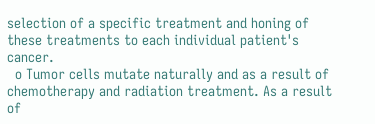selection of a specific treatment and honing of these treatments to each individual patient's cancer.
  o Tumor cells mutate naturally and as a result of chemotherapy and radiation treatment. As a result of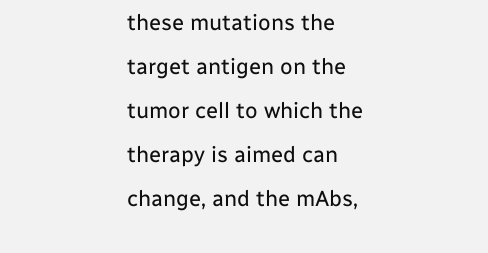these mutations the target antigen on the tumor cell to which the therapy is aimed can change, and the mAbs,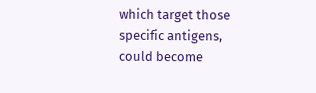which target those specific antigens, could become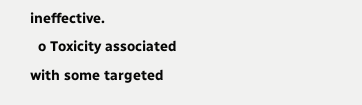ineffective.
  o Toxicity associated with some targeted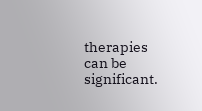therapies can be significant.